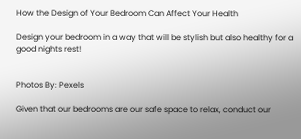How the Design of Your Bedroom Can Affect Your Health

Design your bedroom in a way that will be stylish but also healthy for a good nights rest!


Photos By: Pexels

Given that our bedrooms are our safe space to relax, conduct our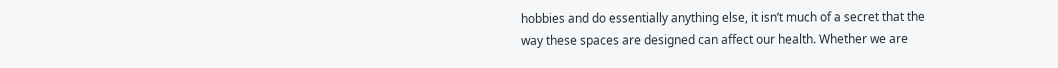hobbies and do essentially anything else, it isn’t much of a secret that the way these spaces are designed can affect our health. Whether we are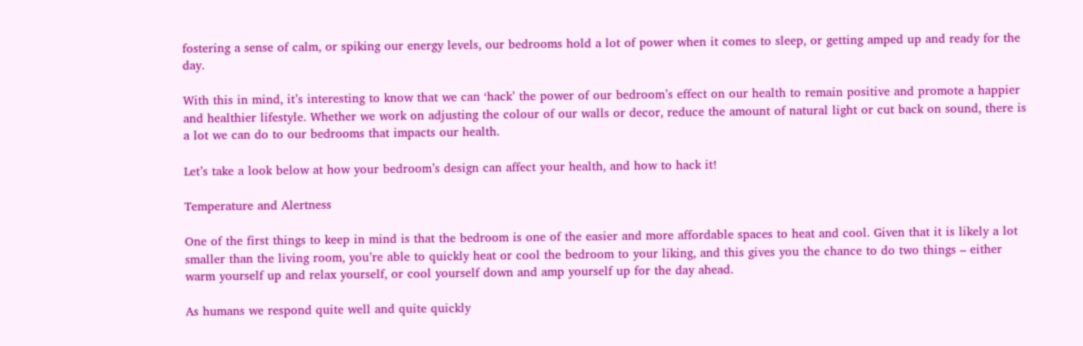fostering a sense of calm, or spiking our energy levels, our bedrooms hold a lot of power when it comes to sleep, or getting amped up and ready for the day.

With this in mind, it’s interesting to know that we can ‘hack’ the power of our bedroom’s effect on our health to remain positive and promote a happier and healthier lifestyle. Whether we work on adjusting the colour of our walls or decor, reduce the amount of natural light or cut back on sound, there is a lot we can do to our bedrooms that impacts our health.

Let’s take a look below at how your bedroom’s design can affect your health, and how to hack it!

Temperature and Alertness

One of the first things to keep in mind is that the bedroom is one of the easier and more affordable spaces to heat and cool. Given that it is likely a lot smaller than the living room, you’re able to quickly heat or cool the bedroom to your liking, and this gives you the chance to do two things – either warm yourself up and relax yourself, or cool yourself down and amp yourself up for the day ahead.

As humans we respond quite well and quite quickly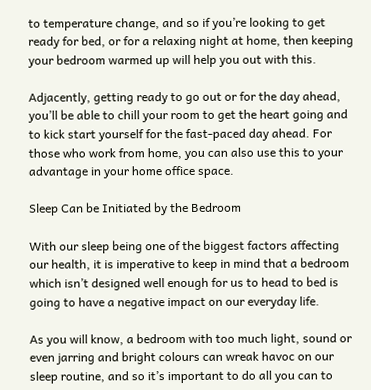to temperature change, and so if you’re looking to get ready for bed, or for a relaxing night at home, then keeping your bedroom warmed up will help you out with this.

Adjacently, getting ready to go out or for the day ahead, you’ll be able to chill your room to get the heart going and to kick start yourself for the fast-paced day ahead. For those who work from home, you can also use this to your advantage in your home office space.

Sleep Can be Initiated by the Bedroom

With our sleep being one of the biggest factors affecting our health, it is imperative to keep in mind that a bedroom which isn’t designed well enough for us to head to bed is going to have a negative impact on our everyday life.

As you will know, a bedroom with too much light, sound or even jarring and bright colours can wreak havoc on our sleep routine, and so it’s important to do all you can to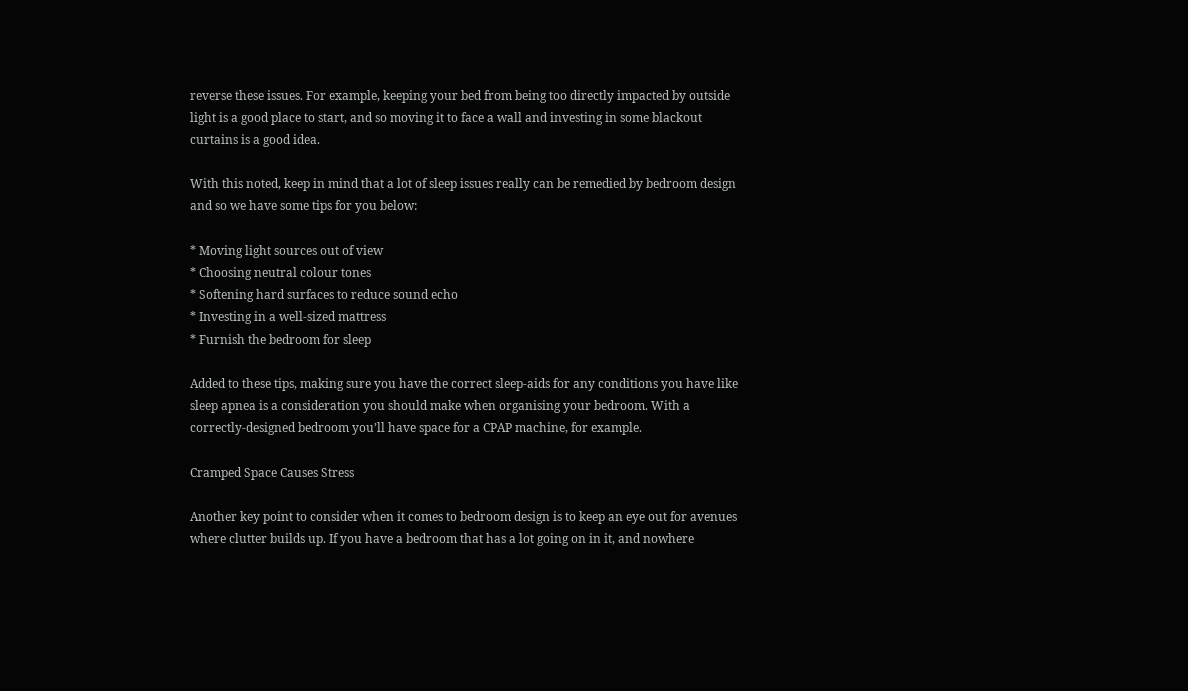reverse these issues. For example, keeping your bed from being too directly impacted by outside light is a good place to start, and so moving it to face a wall and investing in some blackout curtains is a good idea.

With this noted, keep in mind that a lot of sleep issues really can be remedied by bedroom design and so we have some tips for you below:

* Moving light sources out of view
* Choosing neutral colour tones
* Softening hard surfaces to reduce sound echo
* Investing in a well-sized mattress
* Furnish the bedroom for sleep

Added to these tips, making sure you have the correct sleep-aids for any conditions you have like sleep apnea is a consideration you should make when organising your bedroom. With a correctly-designed bedroom you’ll have space for a CPAP machine, for example.

Cramped Space Causes Stress

Another key point to consider when it comes to bedroom design is to keep an eye out for avenues where clutter builds up. If you have a bedroom that has a lot going on in it, and nowhere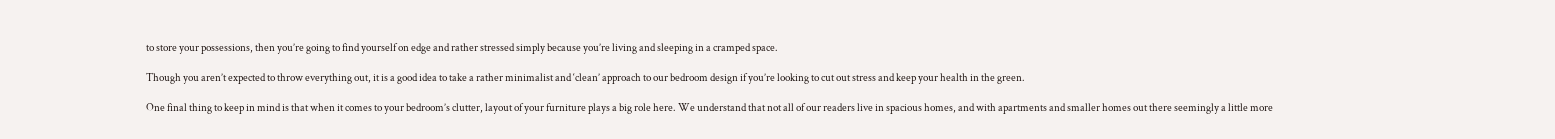to store your possessions, then you’re going to find yourself on edge and rather stressed simply because you’re living and sleeping in a cramped space.

Though you aren’t expected to throw everything out, it is a good idea to take a rather minimalist and ‘clean’ approach to our bedroom design if you’re looking to cut out stress and keep your health in the green.

One final thing to keep in mind is that when it comes to your bedroom’s clutter, layout of your furniture plays a big role here. We understand that not all of our readers live in spacious homes, and with apartments and smaller homes out there seemingly a little more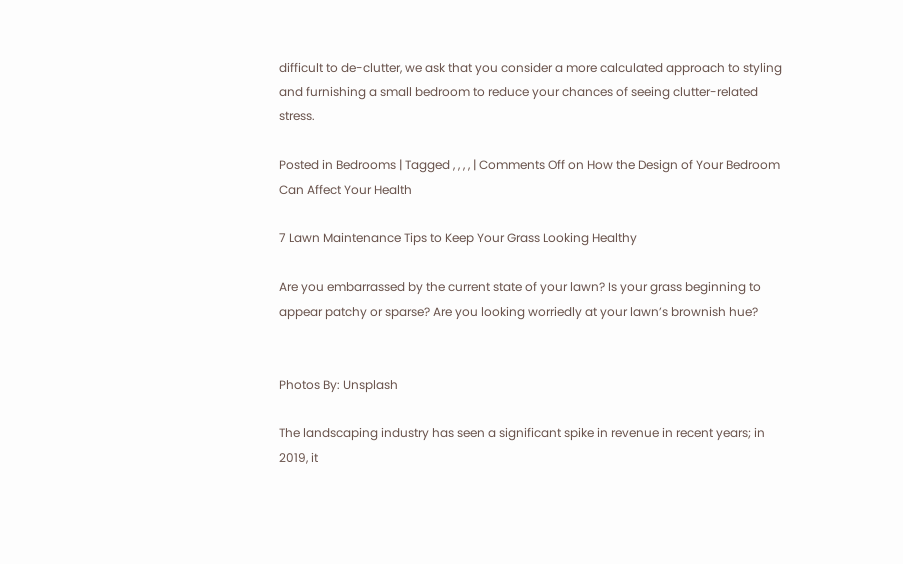difficult to de-clutter, we ask that you consider a more calculated approach to styling and furnishing a small bedroom to reduce your chances of seeing clutter-related stress.

Posted in Bedrooms | Tagged , , , , | Comments Off on How the Design of Your Bedroom Can Affect Your Health

7 Lawn Maintenance Tips to Keep Your Grass Looking Healthy

Are you embarrassed by the current state of your lawn? Is your grass beginning to appear patchy or sparse? Are you looking worriedly at your lawn’s brownish hue?


Photos By: Unsplash

The landscaping industry has seen a significant spike in revenue in recent years; in 2019, it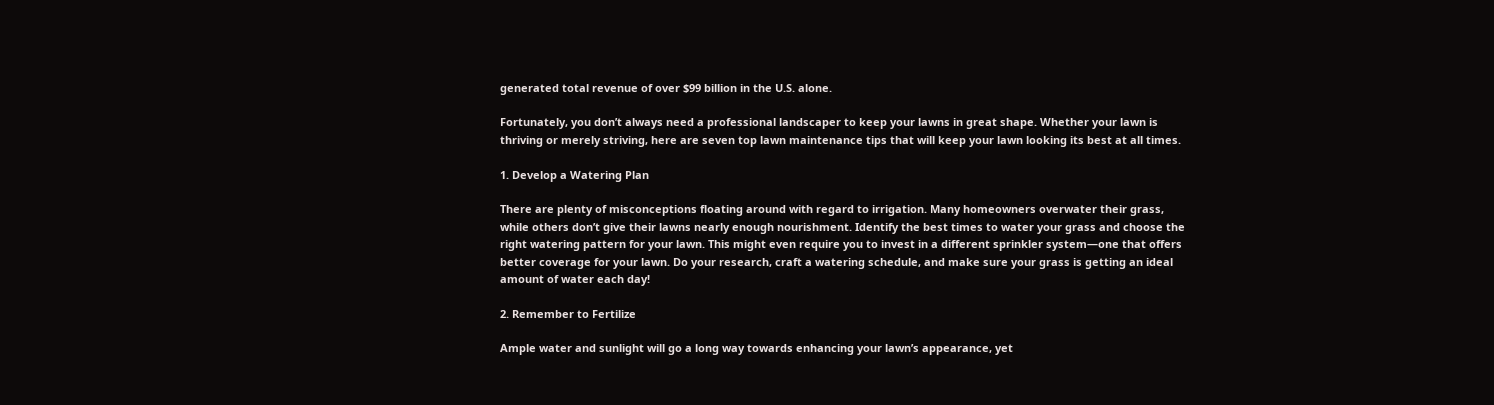generated total revenue of over $99 billion in the U.S. alone.

Fortunately, you don’t always need a professional landscaper to keep your lawns in great shape. Whether your lawn is thriving or merely striving, here are seven top lawn maintenance tips that will keep your lawn looking its best at all times.

1. Develop a Watering Plan

There are plenty of misconceptions floating around with regard to irrigation. Many homeowners overwater their grass, while others don’t give their lawns nearly enough nourishment. Identify the best times to water your grass and choose the right watering pattern for your lawn. This might even require you to invest in a different sprinkler system—one that offers better coverage for your lawn. Do your research, craft a watering schedule, and make sure your grass is getting an ideal amount of water each day!

2. Remember to Fertilize

Ample water and sunlight will go a long way towards enhancing your lawn’s appearance, yet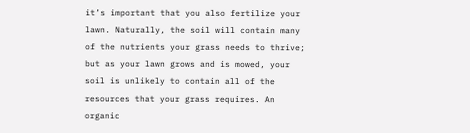it’s important that you also fertilize your lawn. Naturally, the soil will contain many of the nutrients your grass needs to thrive; but as your lawn grows and is mowed, your soil is unlikely to contain all of the resources that your grass requires. An organic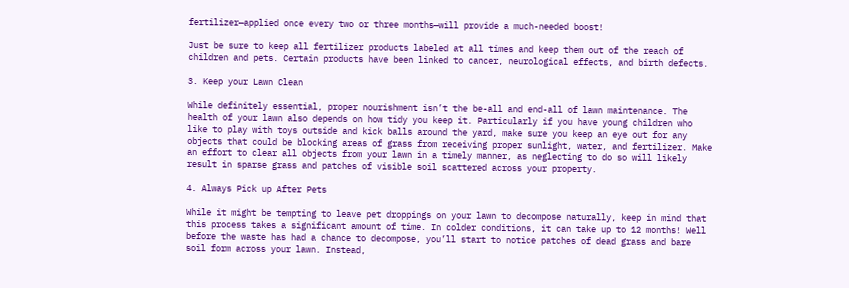fertilizer—applied once every two or three months—will provide a much-needed boost!

Just be sure to keep all fertilizer products labeled at all times and keep them out of the reach of children and pets. Certain products have been linked to cancer, neurological effects, and birth defects.

3. Keep your Lawn Clean

While definitely essential, proper nourishment isn’t the be-all and end-all of lawn maintenance. The health of your lawn also depends on how tidy you keep it. Particularly if you have young children who like to play with toys outside and kick balls around the yard, make sure you keep an eye out for any objects that could be blocking areas of grass from receiving proper sunlight, water, and fertilizer. Make an effort to clear all objects from your lawn in a timely manner, as neglecting to do so will likely result in sparse grass and patches of visible soil scattered across your property.

4. Always Pick up After Pets

While it might be tempting to leave pet droppings on your lawn to decompose naturally, keep in mind that this process takes a significant amount of time. In colder conditions, it can take up to 12 months! Well before the waste has had a chance to decompose, you’ll start to notice patches of dead grass and bare soil form across your lawn. Instead,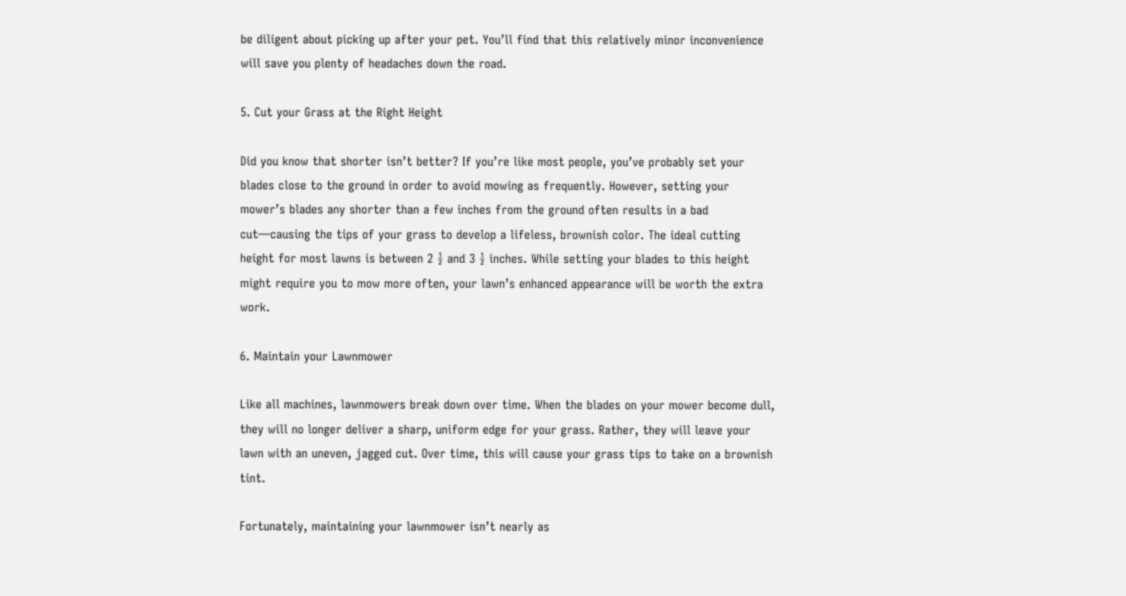be diligent about picking up after your pet. You’ll find that this relatively minor inconvenience will save you plenty of headaches down the road.

5. Cut your Grass at the Right Height

Did you know that shorter isn’t better? If you’re like most people, you’ve probably set your blades close to the ground in order to avoid mowing as frequently. However, setting your mower’s blades any shorter than a few inches from the ground often results in a bad cut—causing the tips of your grass to develop a lifeless, brownish color. The ideal cutting height for most lawns is between 2 ½ and 3 ½ inches. While setting your blades to this height might require you to mow more often, your lawn’s enhanced appearance will be worth the extra work.

6. Maintain your Lawnmower

Like all machines, lawnmowers break down over time. When the blades on your mower become dull, they will no longer deliver a sharp, uniform edge for your grass. Rather, they will leave your lawn with an uneven, jagged cut. Over time, this will cause your grass tips to take on a brownish tint.

Fortunately, maintaining your lawnmower isn’t nearly as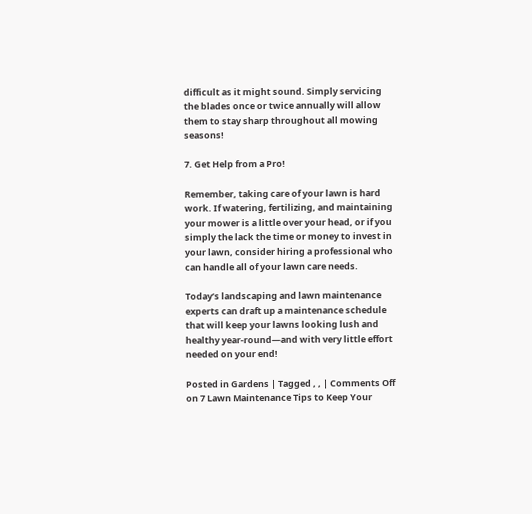difficult as it might sound. Simply servicing the blades once or twice annually will allow them to stay sharp throughout all mowing seasons!

7. Get Help from a Pro!

Remember, taking care of your lawn is hard work. If watering, fertilizing, and maintaining your mower is a little over your head, or if you simply the lack the time or money to invest in your lawn, consider hiring a professional who can handle all of your lawn care needs.

Today’s landscaping and lawn maintenance experts can draft up a maintenance schedule that will keep your lawns looking lush and healthy year-round—and with very little effort needed on your end!

Posted in Gardens | Tagged , , | Comments Off on 7 Lawn Maintenance Tips to Keep Your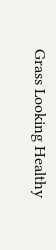Grass Looking Healthy